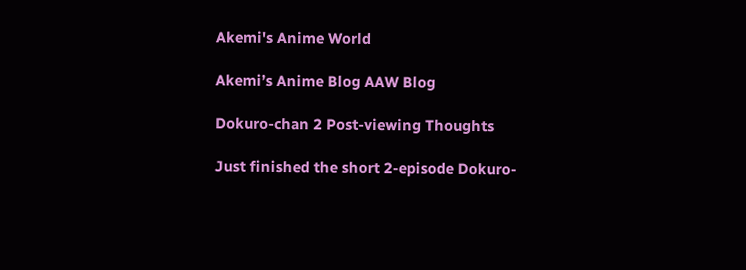Akemi's Anime World

Akemi’s Anime Blog AAW Blog

Dokuro-chan 2 Post-viewing Thoughts

Just finished the short 2-episode Dokuro-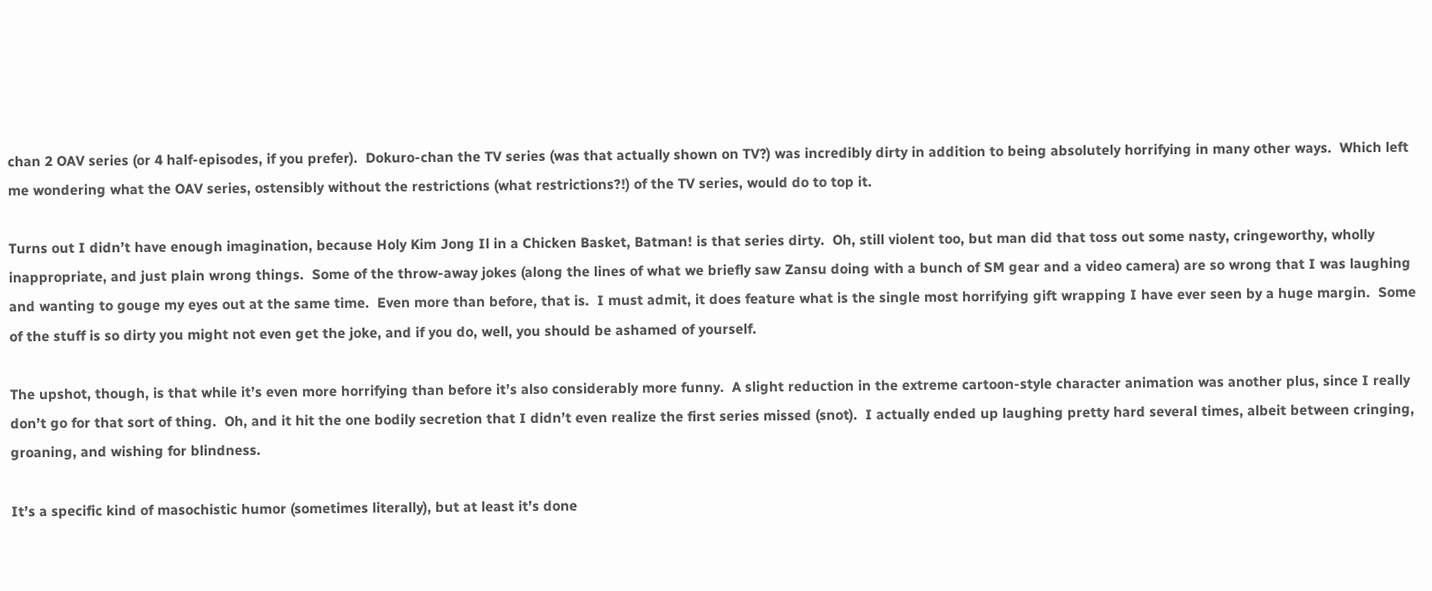chan 2 OAV series (or 4 half-episodes, if you prefer).  Dokuro-chan the TV series (was that actually shown on TV?) was incredibly dirty in addition to being absolutely horrifying in many other ways.  Which left me wondering what the OAV series, ostensibly without the restrictions (what restrictions?!) of the TV series, would do to top it.

Turns out I didn’t have enough imagination, because Holy Kim Jong Il in a Chicken Basket, Batman! is that series dirty.  Oh, still violent too, but man did that toss out some nasty, cringeworthy, wholly inappropriate, and just plain wrong things.  Some of the throw-away jokes (along the lines of what we briefly saw Zansu doing with a bunch of SM gear and a video camera) are so wrong that I was laughing and wanting to gouge my eyes out at the same time.  Even more than before, that is.  I must admit, it does feature what is the single most horrifying gift wrapping I have ever seen by a huge margin.  Some of the stuff is so dirty you might not even get the joke, and if you do, well, you should be ashamed of yourself.

The upshot, though, is that while it’s even more horrifying than before it’s also considerably more funny.  A slight reduction in the extreme cartoon-style character animation was another plus, since I really don’t go for that sort of thing.  Oh, and it hit the one bodily secretion that I didn’t even realize the first series missed (snot).  I actually ended up laughing pretty hard several times, albeit between cringing, groaning, and wishing for blindness.

It’s a specific kind of masochistic humor (sometimes literally), but at least it’s done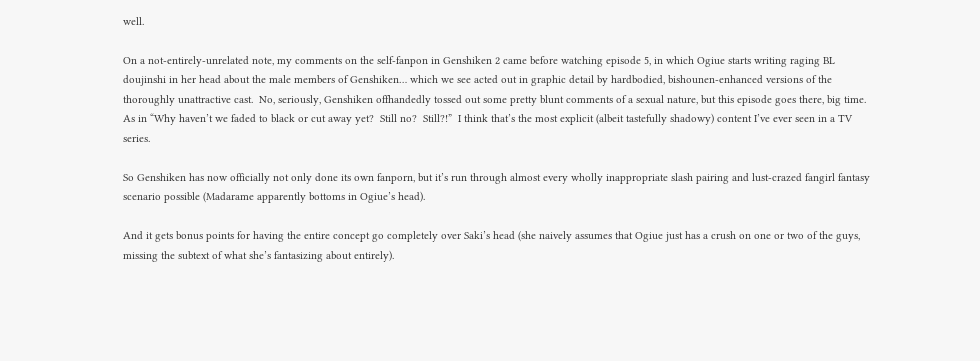well.

On a not-entirely-unrelated note, my comments on the self-fanpon in Genshiken 2 came before watching episode 5, in which Ogiue starts writing raging BL doujinshi in her head about the male members of Genshiken… which we see acted out in graphic detail by hardbodied, bishounen-enhanced versions of the thoroughly unattractive cast.  No, seriously, Genshiken offhandedly tossed out some pretty blunt comments of a sexual nature, but this episode goes there, big time.  As in “Why haven’t we faded to black or cut away yet?  Still no?  Still?!”  I think that’s the most explicit (albeit tastefully shadowy) content I’ve ever seen in a TV series.

So Genshiken has now officially not only done its own fanporn, but it’s run through almost every wholly inappropriate slash pairing and lust-crazed fangirl fantasy scenario possible (Madarame apparently bottoms in Ogiue’s head).

And it gets bonus points for having the entire concept go completely over Saki’s head (she naively assumes that Ogiue just has a crush on one or two of the guys, missing the subtext of what she’s fantasizing about entirely).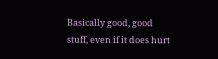Basically good, good stuff, even if it does hurt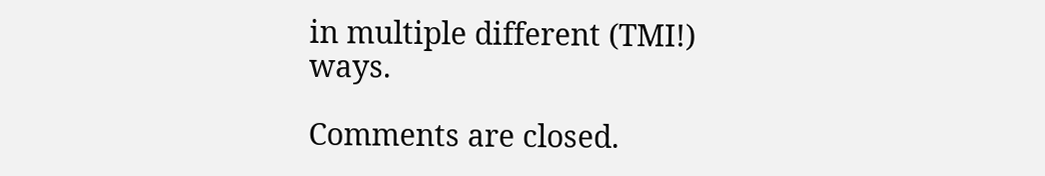in multiple different (TMI!) ways.

Comments are closed.